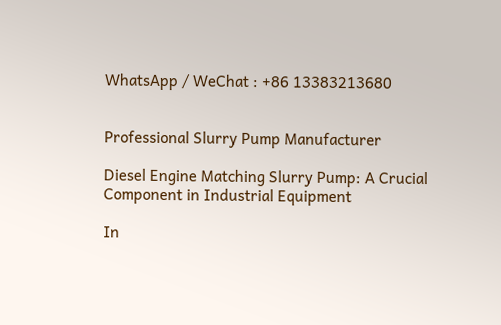WhatsApp / WeChat : +86 13383213680


Professional Slurry Pump Manufacturer

Diesel Engine Matching Slurry Pump: A Crucial Component in Industrial Equipment

In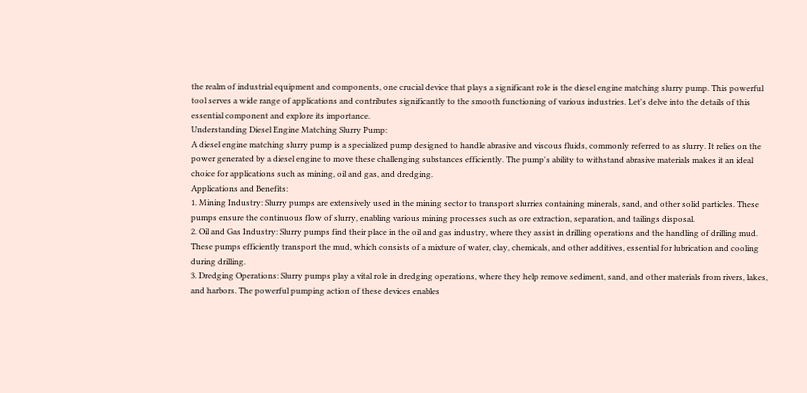the realm of industrial equipment and components, one crucial device that plays a significant role is the diesel engine matching slurry pump. This powerful tool serves a wide range of applications and contributes significantly to the smooth functioning of various industries. Let's delve into the details of this essential component and explore its importance.
Understanding Diesel Engine Matching Slurry Pump:
A diesel engine matching slurry pump is a specialized pump designed to handle abrasive and viscous fluids, commonly referred to as slurry. It relies on the power generated by a diesel engine to move these challenging substances efficiently. The pump's ability to withstand abrasive materials makes it an ideal choice for applications such as mining, oil and gas, and dredging.
Applications and Benefits:
1. Mining Industry: Slurry pumps are extensively used in the mining sector to transport slurries containing minerals, sand, and other solid particles. These pumps ensure the continuous flow of slurry, enabling various mining processes such as ore extraction, separation, and tailings disposal.
2. Oil and Gas Industry: Slurry pumps find their place in the oil and gas industry, where they assist in drilling operations and the handling of drilling mud. These pumps efficiently transport the mud, which consists of a mixture of water, clay, chemicals, and other additives, essential for lubrication and cooling during drilling.
3. Dredging Operations: Slurry pumps play a vital role in dredging operations, where they help remove sediment, sand, and other materials from rivers, lakes, and harbors. The powerful pumping action of these devices enables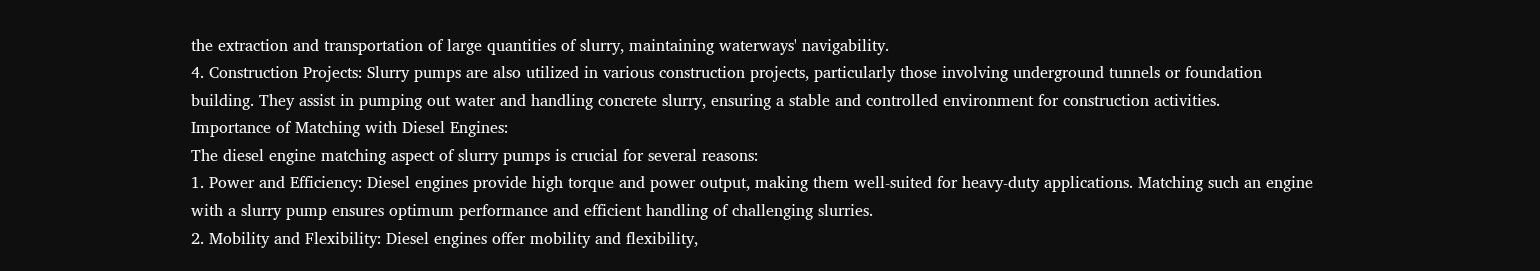the extraction and transportation of large quantities of slurry, maintaining waterways' navigability.
4. Construction Projects: Slurry pumps are also utilized in various construction projects, particularly those involving underground tunnels or foundation building. They assist in pumping out water and handling concrete slurry, ensuring a stable and controlled environment for construction activities.
Importance of Matching with Diesel Engines:
The diesel engine matching aspect of slurry pumps is crucial for several reasons:
1. Power and Efficiency: Diesel engines provide high torque and power output, making them well-suited for heavy-duty applications. Matching such an engine with a slurry pump ensures optimum performance and efficient handling of challenging slurries.
2. Mobility and Flexibility: Diesel engines offer mobility and flexibility,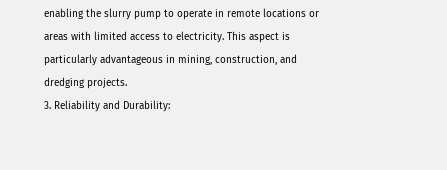enabling the slurry pump to operate in remote locations or areas with limited access to electricity. This aspect is particularly advantageous in mining, construction, and dredging projects.
3. Reliability and Durability: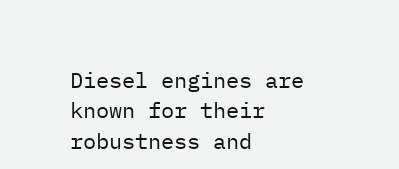Diesel engines are known for their robustness and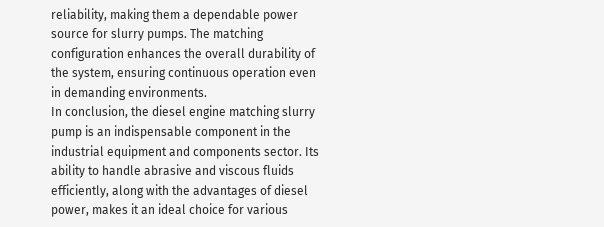reliability, making them a dependable power source for slurry pumps. The matching configuration enhances the overall durability of the system, ensuring continuous operation even in demanding environments.
In conclusion, the diesel engine matching slurry pump is an indispensable component in the industrial equipment and components sector. Its ability to handle abrasive and viscous fluids efficiently, along with the advantages of diesel power, makes it an ideal choice for various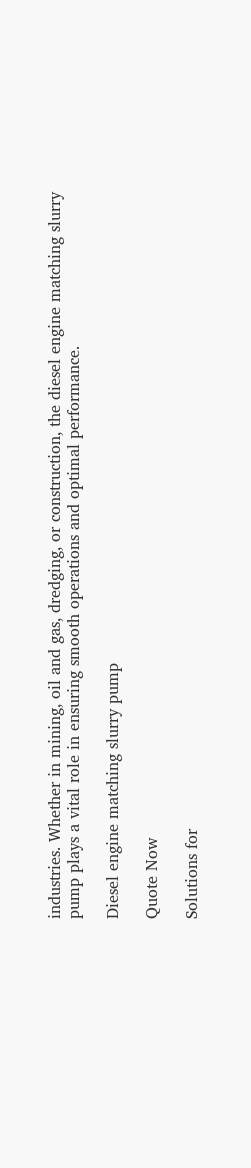industries. Whether in mining, oil and gas, dredging, or construction, the diesel engine matching slurry pump plays a vital role in ensuring smooth operations and optimal performance.

Diesel engine matching slurry pump

Quote Now

Solutions for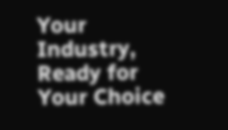Your Industry, Ready for Your Choice